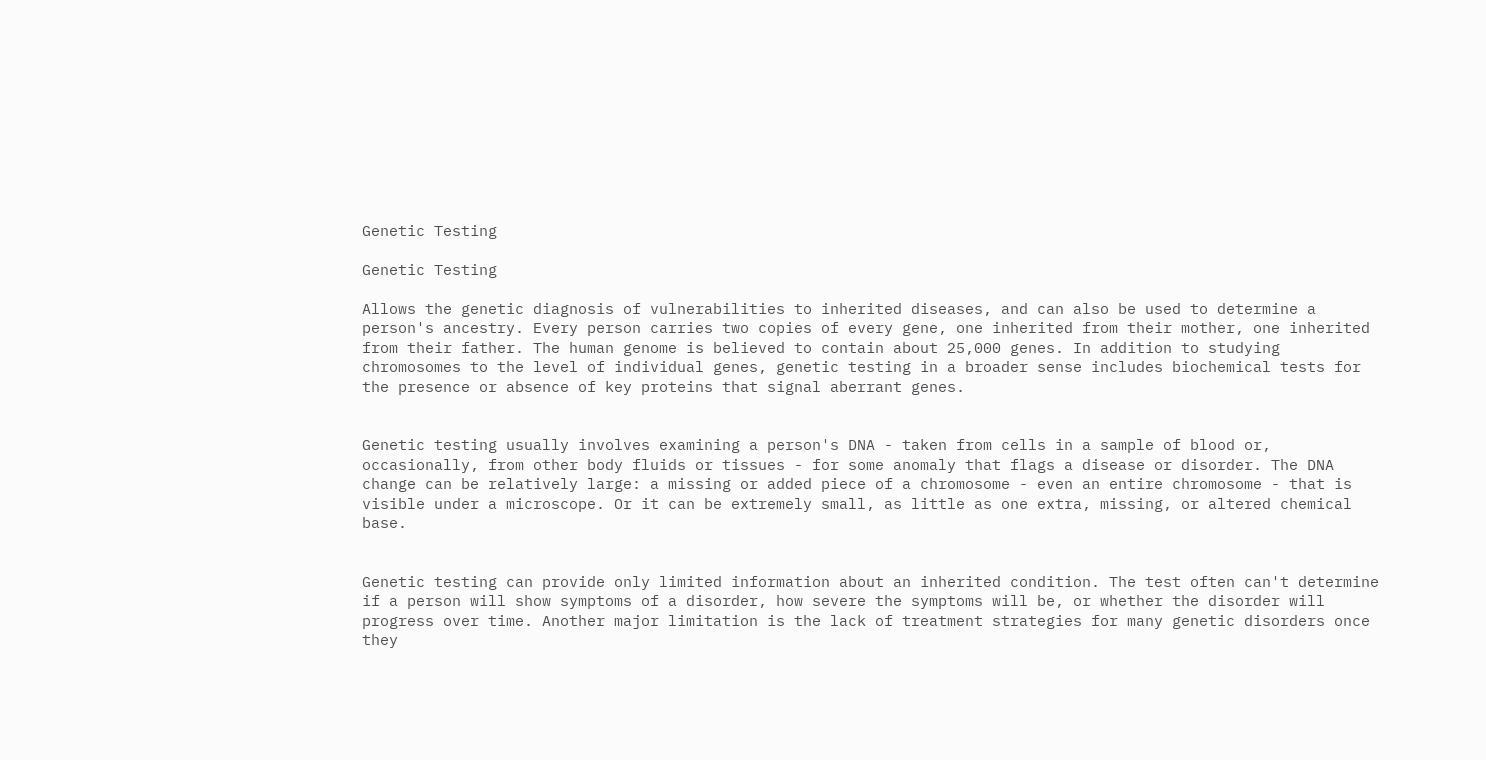Genetic Testing

Genetic Testing

Allows the genetic diagnosis of vulnerabilities to inherited diseases, and can also be used to determine a person's ancestry. Every person carries two copies of every gene, one inherited from their mother, one inherited from their father. The human genome is believed to contain about 25,000 genes. In addition to studying chromosomes to the level of individual genes, genetic testing in a broader sense includes biochemical tests for the presence or absence of key proteins that signal aberrant genes.


Genetic testing usually involves examining a person's DNA - taken from cells in a sample of blood or, occasionally, from other body fluids or tissues - for some anomaly that flags a disease or disorder. The DNA change can be relatively large: a missing or added piece of a chromosome - even an entire chromosome - that is visible under a microscope. Or it can be extremely small, as little as one extra, missing, or altered chemical base.


Genetic testing can provide only limited information about an inherited condition. The test often can't determine if a person will show symptoms of a disorder, how severe the symptoms will be, or whether the disorder will progress over time. Another major limitation is the lack of treatment strategies for many genetic disorders once they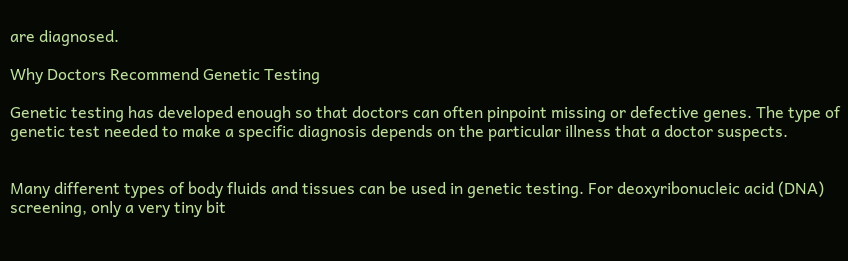are diagnosed.

Why Doctors Recommend Genetic Testing

Genetic testing has developed enough so that doctors can often pinpoint missing or defective genes. The type of genetic test needed to make a specific diagnosis depends on the particular illness that a doctor suspects.


Many different types of body fluids and tissues can be used in genetic testing. For deoxyribonucleic acid (DNA) screening, only a very tiny bit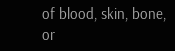of blood, skin, bone, or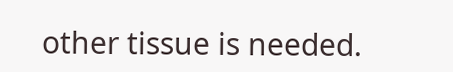other tissue is needed.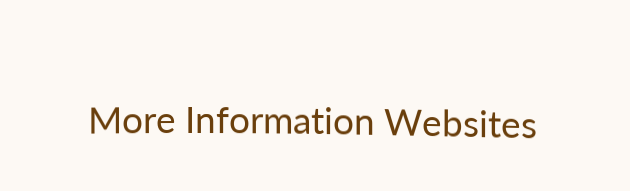More Information Websites